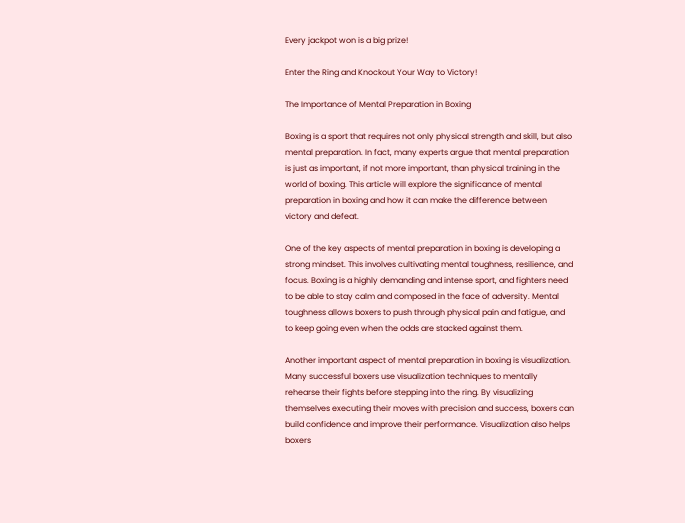Every jackpot won is a big prize!

Enter the Ring and Knockout Your Way to Victory!

The Importance of Mental Preparation in Boxing

Boxing is a sport that requires not only physical strength and skill, but also mental preparation. In fact, many experts argue that mental preparation is just as important, if not more important, than physical training in the world of boxing. This article will explore the significance of mental preparation in boxing and how it can make the difference between victory and defeat.

One of the key aspects of mental preparation in boxing is developing a strong mindset. This involves cultivating mental toughness, resilience, and focus. Boxing is a highly demanding and intense sport, and fighters need to be able to stay calm and composed in the face of adversity. Mental toughness allows boxers to push through physical pain and fatigue, and to keep going even when the odds are stacked against them.

Another important aspect of mental preparation in boxing is visualization. Many successful boxers use visualization techniques to mentally rehearse their fights before stepping into the ring. By visualizing themselves executing their moves with precision and success, boxers can build confidence and improve their performance. Visualization also helps boxers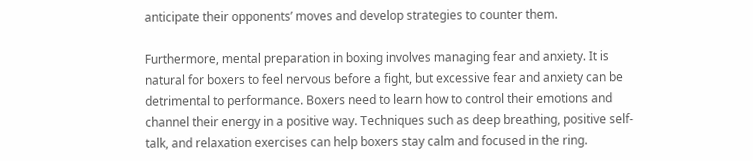anticipate their opponents’ moves and develop strategies to counter them.

Furthermore, mental preparation in boxing involves managing fear and anxiety. It is natural for boxers to feel nervous before a fight, but excessive fear and anxiety can be detrimental to performance. Boxers need to learn how to control their emotions and channel their energy in a positive way. Techniques such as deep breathing, positive self-talk, and relaxation exercises can help boxers stay calm and focused in the ring.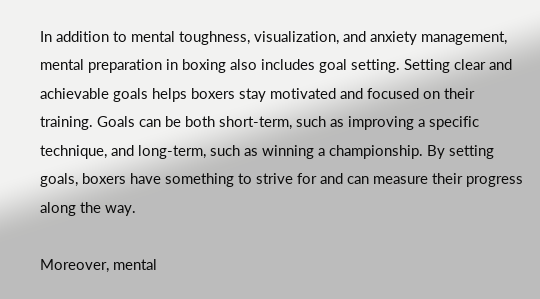In addition to mental toughness, visualization, and anxiety management, mental preparation in boxing also includes goal setting. Setting clear and achievable goals helps boxers stay motivated and focused on their training. Goals can be both short-term, such as improving a specific technique, and long-term, such as winning a championship. By setting goals, boxers have something to strive for and can measure their progress along the way.

Moreover, mental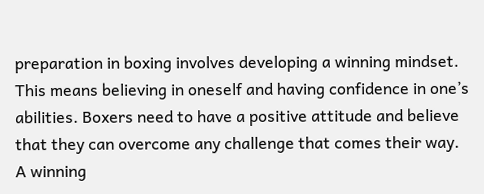preparation in boxing involves developing a winning mindset. This means believing in oneself and having confidence in one’s abilities. Boxers need to have a positive attitude and believe that they can overcome any challenge that comes their way. A winning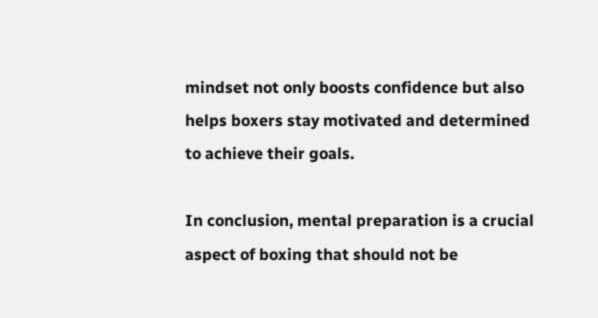mindset not only boosts confidence but also helps boxers stay motivated and determined to achieve their goals.

In conclusion, mental preparation is a crucial aspect of boxing that should not be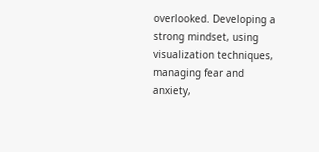overlooked. Developing a strong mindset, using visualization techniques, managing fear and anxiety,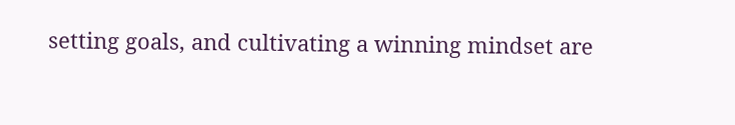setting goals, and cultivating a winning mindset are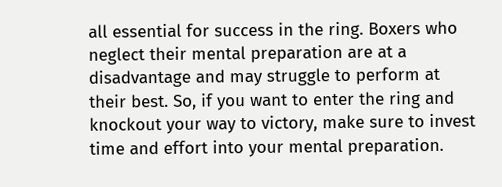all essential for success in the ring. Boxers who neglect their mental preparation are at a disadvantage and may struggle to perform at their best. So, if you want to enter the ring and knockout your way to victory, make sure to invest time and effort into your mental preparation.